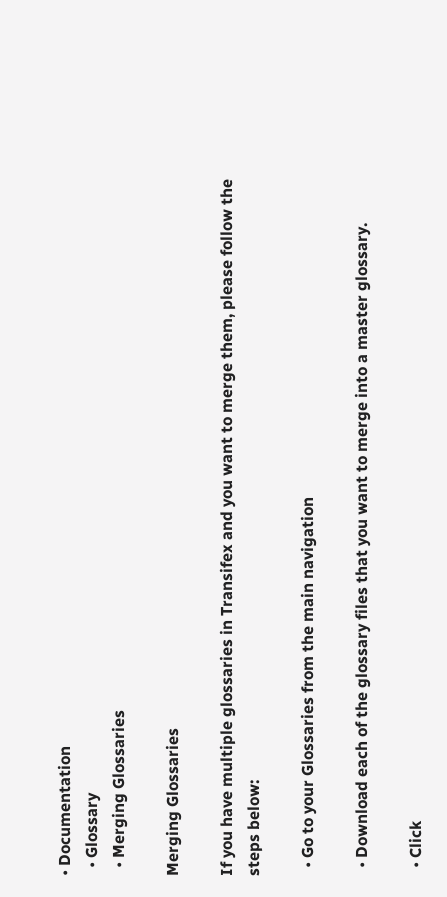• Documentation
  • Glossary
  • Merging Glossaries

Merging Glossaries

If you have multiple glossaries in Transifex and you want to merge them, please follow the steps below:

  • Go to your Glossaries from the main navigation

  • Download each of the glossary files that you want to merge into a master glossary.

  • Click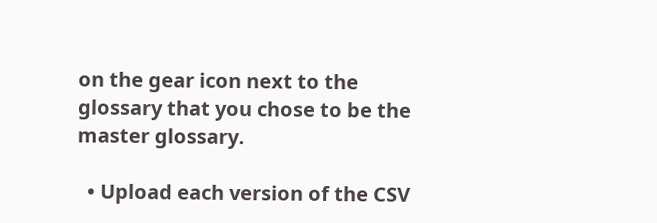on the gear icon next to the glossary that you chose to be the master glossary.

  • Upload each version of the CSV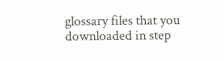glossary files that you downloaded in step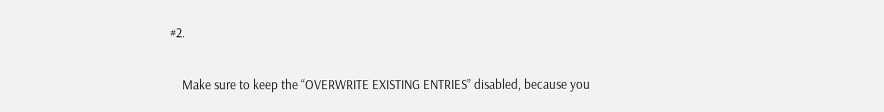#2.

    Make sure to keep the “OVERWRITE EXISTING ENTRIES” disabled, because you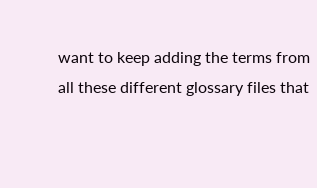want to keep adding the terms from all these different glossary files that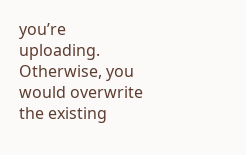you’re uploading. Otherwise, you would overwrite the existing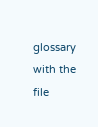glossary with the file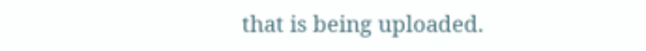that is being uploaded.